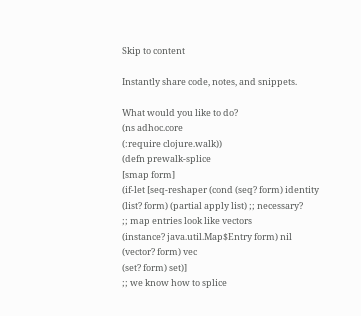Skip to content

Instantly share code, notes, and snippets.

What would you like to do?
(ns adhoc.core
(:require clojure.walk))
(defn prewalk-splice
[smap form]
(if-let [seq-reshaper (cond (seq? form) identity
(list? form) (partial apply list) ;; necessary?
;; map entries look like vectors
(instance? java.util.Map$Entry form) nil
(vector? form) vec
(set? form) set)]
;; we know how to splice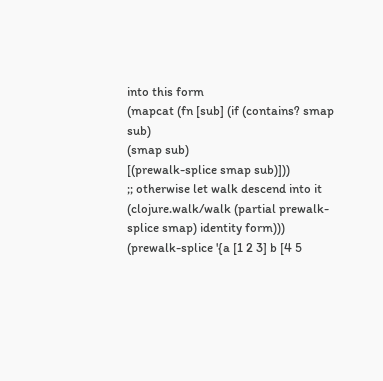into this form
(mapcat (fn [sub] (if (contains? smap sub)
(smap sub)
[(prewalk-splice smap sub)]))
;; otherwise let walk descend into it
(clojure.walk/walk (partial prewalk-splice smap) identity form)))
(prewalk-splice '{a [1 2 3] b [4 5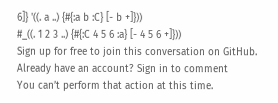6]} '((. a ..) {#{:a b :C} [- b +]}))
#_((. 1 2 3 ..) {#{:C 4 5 6 :a} [- 4 5 6 +]}))
Sign up for free to join this conversation on GitHub. Already have an account? Sign in to comment
You can’t perform that action at this time.